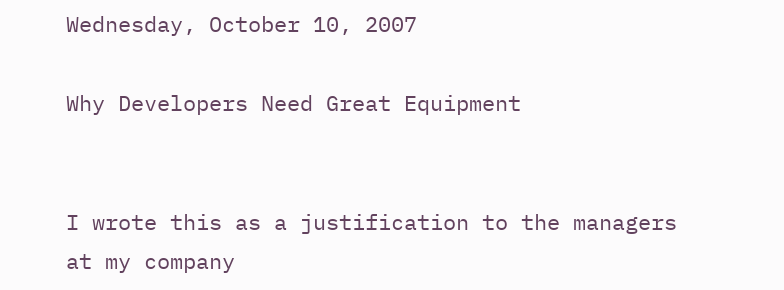Wednesday, October 10, 2007

Why Developers Need Great Equipment


I wrote this as a justification to the managers at my company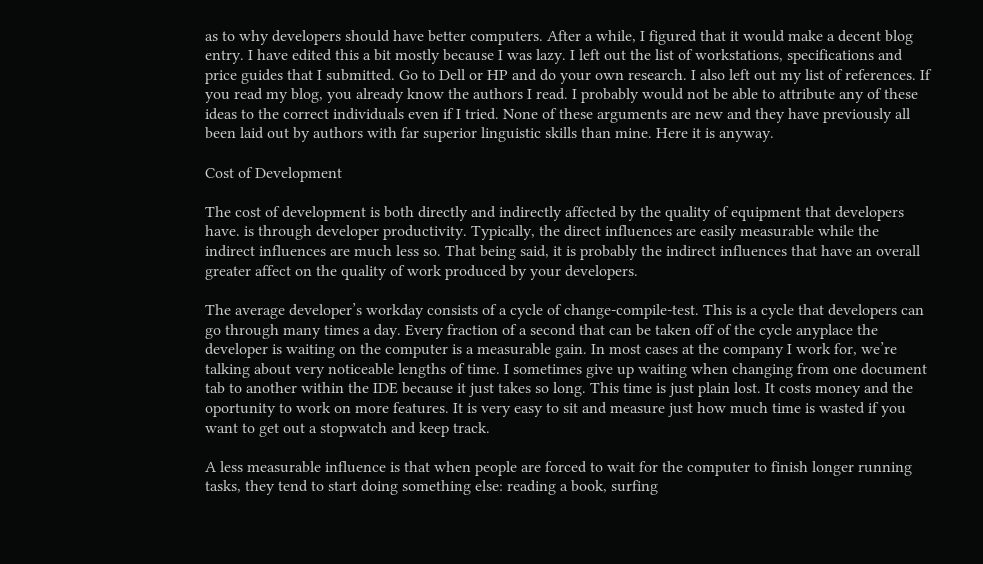as to why developers should have better computers. After a while, I figured that it would make a decent blog entry. I have edited this a bit mostly because I was lazy. I left out the list of workstations, specifications and price guides that I submitted. Go to Dell or HP and do your own research. I also left out my list of references. If you read my blog, you already know the authors I read. I probably would not be able to attribute any of these ideas to the correct individuals even if I tried. None of these arguments are new and they have previously all been laid out by authors with far superior linguistic skills than mine. Here it is anyway.

Cost of Development

The cost of development is both directly and indirectly affected by the quality of equipment that developers have. is through developer productivity. Typically, the direct influences are easily measurable while the indirect influences are much less so. That being said, it is probably the indirect influences that have an overall greater affect on the quality of work produced by your developers.

The average developer’s workday consists of a cycle of change-compile-test. This is a cycle that developers can go through many times a day. Every fraction of a second that can be taken off of the cycle anyplace the developer is waiting on the computer is a measurable gain. In most cases at the company I work for, we’re talking about very noticeable lengths of time. I sometimes give up waiting when changing from one document tab to another within the IDE because it just takes so long. This time is just plain lost. It costs money and the oportunity to work on more features. It is very easy to sit and measure just how much time is wasted if you want to get out a stopwatch and keep track.

A less measurable influence is that when people are forced to wait for the computer to finish longer running tasks, they tend to start doing something else: reading a book, surfing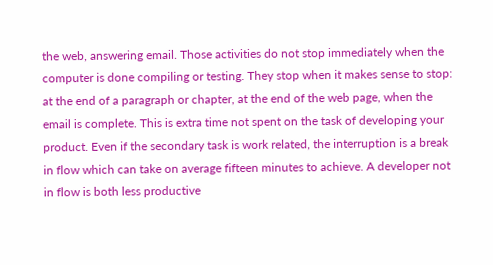the web, answering email. Those activities do not stop immediately when the computer is done compiling or testing. They stop when it makes sense to stop: at the end of a paragraph or chapter, at the end of the web page, when the email is complete. This is extra time not spent on the task of developing your product. Even if the secondary task is work related, the interruption is a break in flow which can take on average fifteen minutes to achieve. A developer not in flow is both less productive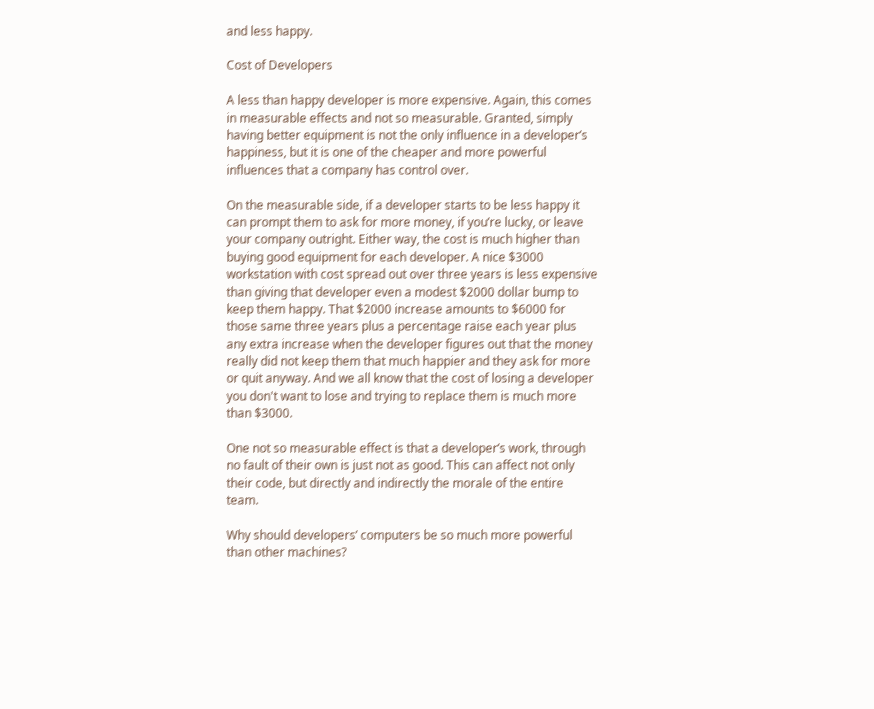and less happy.

Cost of Developers

A less than happy developer is more expensive. Again, this comes in measurable effects and not so measurable. Granted, simply having better equipment is not the only influence in a developer’s happiness, but it is one of the cheaper and more powerful influences that a company has control over.

On the measurable side, if a developer starts to be less happy it can prompt them to ask for more money, if you’re lucky, or leave your company outright. Either way, the cost is much higher than buying good equipment for each developer. A nice $3000 workstation with cost spread out over three years is less expensive than giving that developer even a modest $2000 dollar bump to keep them happy. That $2000 increase amounts to $6000 for those same three years plus a percentage raise each year plus any extra increase when the developer figures out that the money really did not keep them that much happier and they ask for more or quit anyway. And we all know that the cost of losing a developer you don't want to lose and trying to replace them is much more than $3000.

One not so measurable effect is that a developer’s work, through no fault of their own is just not as good. This can affect not only their code, but directly and indirectly the morale of the entire team.

Why should developers’ computers be so much more powerful than other machines?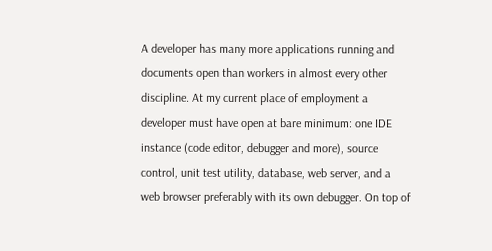A developer has many more applications running and documents open than workers in almost every other discipline. At my current place of employment a developer must have open at bare minimum: one IDE instance (code editor, debugger and more), source control, unit test utility, database, web server, and a web browser preferably with its own debugger. On top of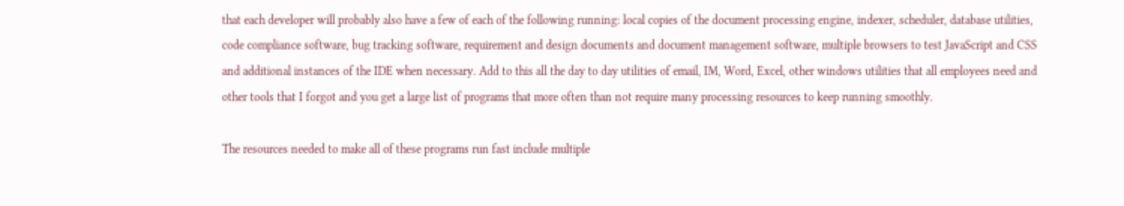that each developer will probably also have a few of each of the following running: local copies of the document processing engine, indexer, scheduler, database utilities, code compliance software, bug tracking software, requirement and design documents and document management software, multiple browsers to test JavaScript and CSS and additional instances of the IDE when necessary. Add to this all the day to day utilities of email, IM, Word, Excel, other windows utilities that all employees need and other tools that I forgot and you get a large list of programs that more often than not require many processing resources to keep running smoothly.

The resources needed to make all of these programs run fast include multiple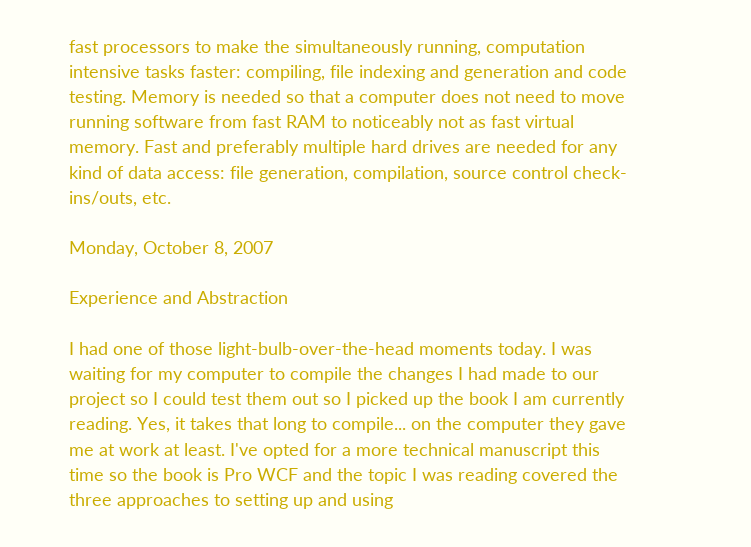fast processors to make the simultaneously running, computation intensive tasks faster: compiling, file indexing and generation and code testing. Memory is needed so that a computer does not need to move running software from fast RAM to noticeably not as fast virtual memory. Fast and preferably multiple hard drives are needed for any kind of data access: file generation, compilation, source control check-ins/outs, etc.

Monday, October 8, 2007

Experience and Abstraction

I had one of those light-bulb-over-the-head moments today. I was waiting for my computer to compile the changes I had made to our project so I could test them out so I picked up the book I am currently reading. Yes, it takes that long to compile... on the computer they gave me at work at least. I've opted for a more technical manuscript this time so the book is Pro WCF and the topic I was reading covered the three approaches to setting up and using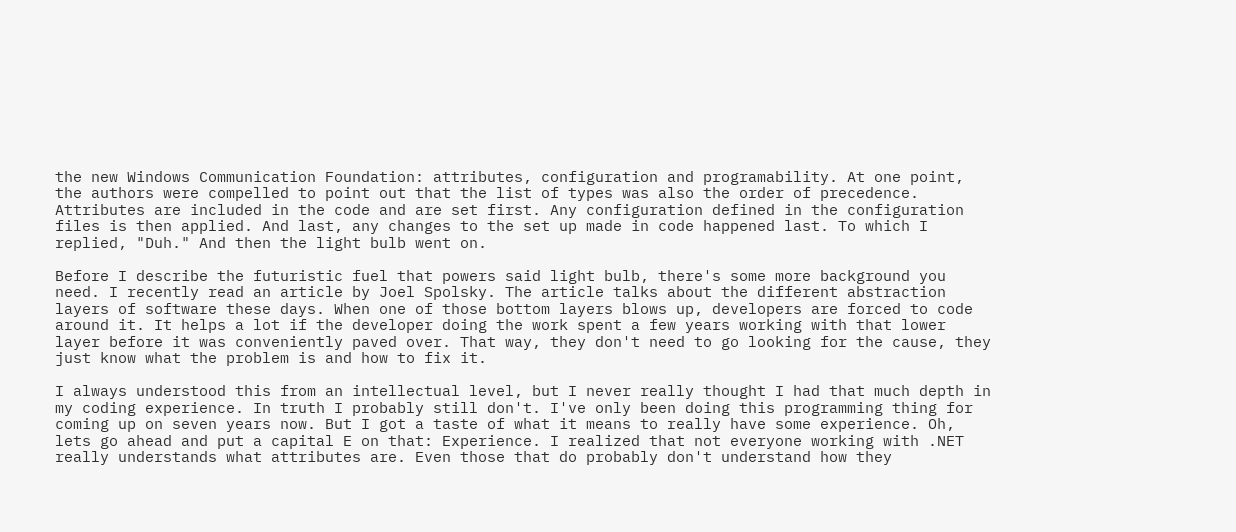the new Windows Communication Foundation: attributes, configuration and programability. At one point, the authors were compelled to point out that the list of types was also the order of precedence. Attributes are included in the code and are set first. Any configuration defined in the configuration files is then applied. And last, any changes to the set up made in code happened last. To which I replied, "Duh." And then the light bulb went on.

Before I describe the futuristic fuel that powers said light bulb, there's some more background you need. I recently read an article by Joel Spolsky. The article talks about the different abstraction layers of software these days. When one of those bottom layers blows up, developers are forced to code around it. It helps a lot if the developer doing the work spent a few years working with that lower layer before it was conveniently paved over. That way, they don't need to go looking for the cause, they just know what the problem is and how to fix it.

I always understood this from an intellectual level, but I never really thought I had that much depth in my coding experience. In truth I probably still don't. I've only been doing this programming thing for coming up on seven years now. But I got a taste of what it means to really have some experience. Oh, lets go ahead and put a capital E on that: Experience. I realized that not everyone working with .NET really understands what attributes are. Even those that do probably don't understand how they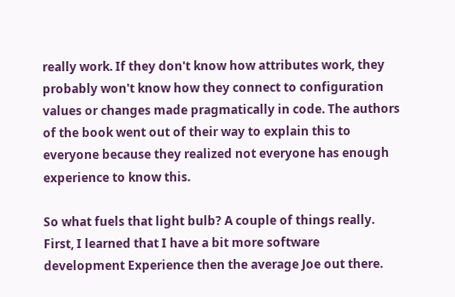really work. If they don't know how attributes work, they probably won't know how they connect to configuration values or changes made pragmatically in code. The authors of the book went out of their way to explain this to everyone because they realized not everyone has enough experience to know this.

So what fuels that light bulb? A couple of things really. First, I learned that I have a bit more software development Experience then the average Joe out there.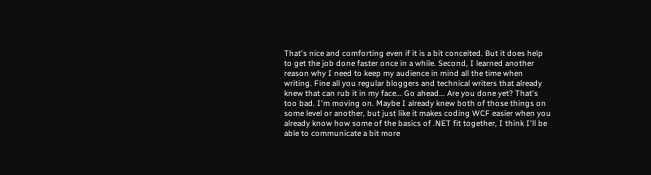That's nice and comforting even if it is a bit conceited. But it does help to get the job done faster once in a while. Second, I learned another reason why I need to keep my audience in mind all the time when writing. Fine all you regular bloggers and technical writers that already knew that can rub it in my face... Go ahead... Are you done yet? That's too bad. I'm moving on. Maybe I already knew both of those things on some level or another, but just like it makes coding WCF easier when you already know how some of the basics of .NET fit together, I think I'll be able to communicate a bit more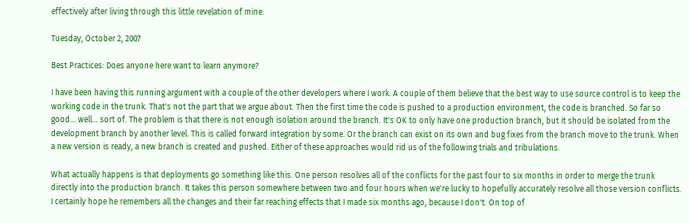effectively after living through this little revelation of mine.

Tuesday, October 2, 2007

Best Practices: Does anyone here want to learn anymore?

I have been having this running argument with a couple of the other developers where I work. A couple of them believe that the best way to use source control is to keep the working code in the trunk. That's not the part that we argue about. Then the first time the code is pushed to a production environment, the code is branched. So far so good... well... sort of. The problem is that there is not enough isolation around the branch. It's OK to only have one production branch, but it should be isolated from the development branch by another level. This is called forward integration by some. Or the branch can exist on its own and bug fixes from the branch move to the trunk. When a new version is ready, a new branch is created and pushed. Either of these approaches would rid us of the following trials and tribulations.

What actually happens is that deployments go something like this. One person resolves all of the conflicts for the past four to six months in order to merge the trunk directly into the production branch. It takes this person somewhere between two and four hours when we're lucky to hopefully accurately resolve all those version conflicts. I certainly hope he remembers all the changes and their far reaching effects that I made six months ago, because I don't. On top of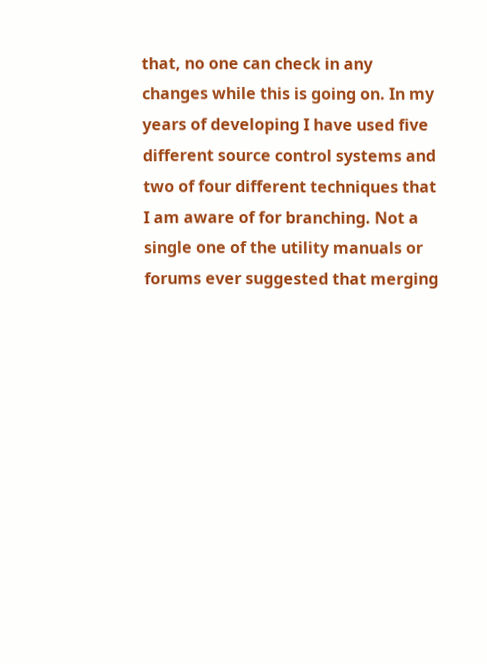that, no one can check in any changes while this is going on. In my years of developing I have used five different source control systems and two of four different techniques that I am aware of for branching. Not a single one of the utility manuals or forums ever suggested that merging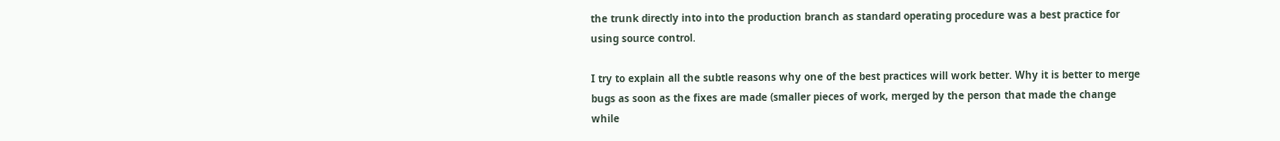the trunk directly into into the production branch as standard operating procedure was a best practice for using source control.

I try to explain all the subtle reasons why one of the best practices will work better. Why it is better to merge bugs as soon as the fixes are made (smaller pieces of work, merged by the person that made the change while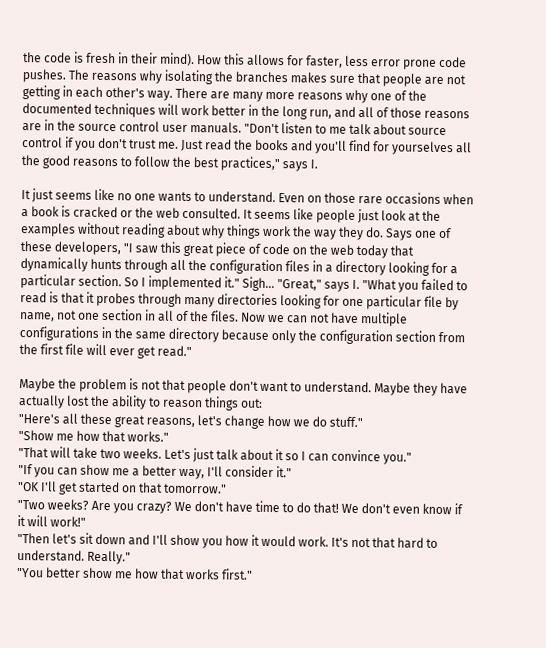the code is fresh in their mind). How this allows for faster, less error prone code pushes. The reasons why isolating the branches makes sure that people are not getting in each other's way. There are many more reasons why one of the documented techniques will work better in the long run, and all of those reasons are in the source control user manuals. "Don't listen to me talk about source control if you don't trust me. Just read the books and you'll find for yourselves all the good reasons to follow the best practices," says I.

It just seems like no one wants to understand. Even on those rare occasions when a book is cracked or the web consulted. It seems like people just look at the examples without reading about why things work the way they do. Says one of these developers, "I saw this great piece of code on the web today that dynamically hunts through all the configuration files in a directory looking for a particular section. So I implemented it." Sigh... "Great," says I. "What you failed to read is that it probes through many directories looking for one particular file by name, not one section in all of the files. Now we can not have multiple configurations in the same directory because only the configuration section from the first file will ever get read."

Maybe the problem is not that people don't want to understand. Maybe they have actually lost the ability to reason things out:
"Here's all these great reasons, let's change how we do stuff."
"Show me how that works."
"That will take two weeks. Let's just talk about it so I can convince you."
"If you can show me a better way, I'll consider it."
"OK I'll get started on that tomorrow."
"Two weeks? Are you crazy? We don't have time to do that! We don't even know if it will work!"
"Then let's sit down and I'll show you how it would work. It's not that hard to understand. Really."
"You better show me how that works first."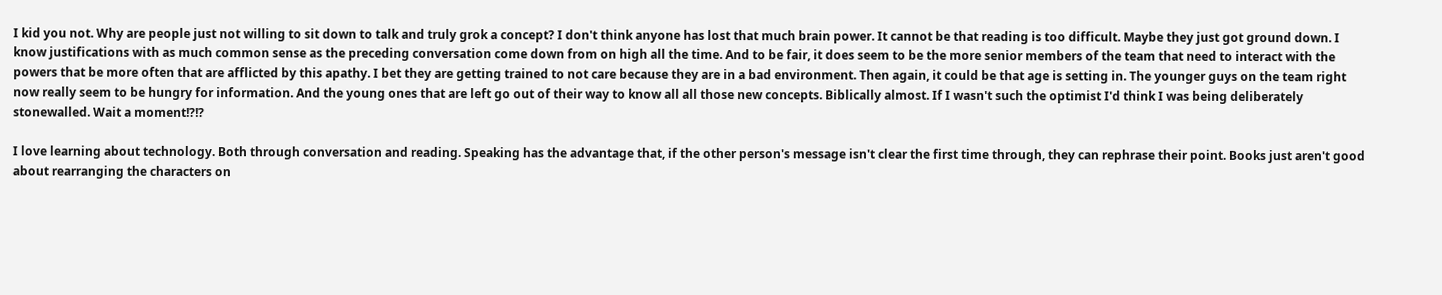I kid you not. Why are people just not willing to sit down to talk and truly grok a concept? I don't think anyone has lost that much brain power. It cannot be that reading is too difficult. Maybe they just got ground down. I know justifications with as much common sense as the preceding conversation come down from on high all the time. And to be fair, it does seem to be the more senior members of the team that need to interact with the powers that be more often that are afflicted by this apathy. I bet they are getting trained to not care because they are in a bad environment. Then again, it could be that age is setting in. The younger guys on the team right now really seem to be hungry for information. And the young ones that are left go out of their way to know all all those new concepts. Biblically almost. If I wasn't such the optimist I'd think I was being deliberately stonewalled. Wait a moment!?!?

I love learning about technology. Both through conversation and reading. Speaking has the advantage that, if the other person's message isn't clear the first time through, they can rephrase their point. Books just aren't good about rearranging the characters on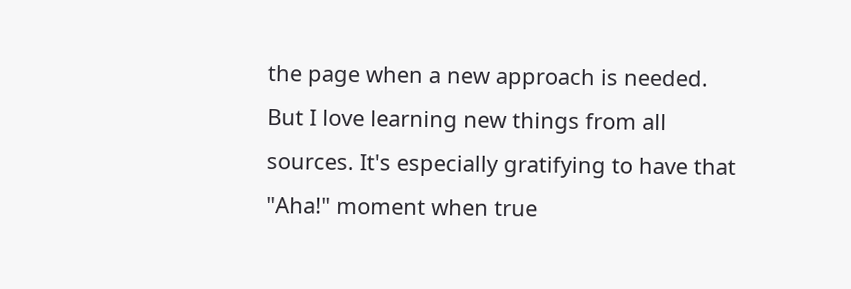the page when a new approach is needed. But I love learning new things from all sources. It's especially gratifying to have that "Aha!" moment when true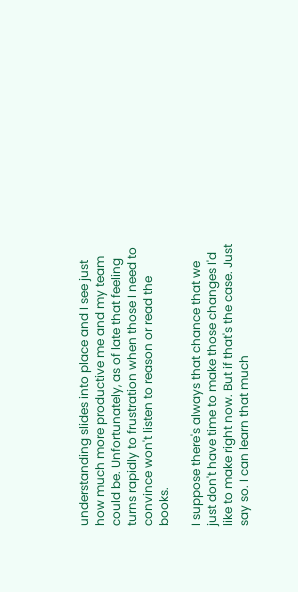understanding slides into place and I see just how much more productive me and my team could be. Unfortunately, as of late that feeling turns rapidly to frustration when those I need to convince won't listen to reason or read the books.

I suppose there's always that chance that we just don't have time to make those changes I'd like to make right now. But if that's the case. Just say so. I can learn that much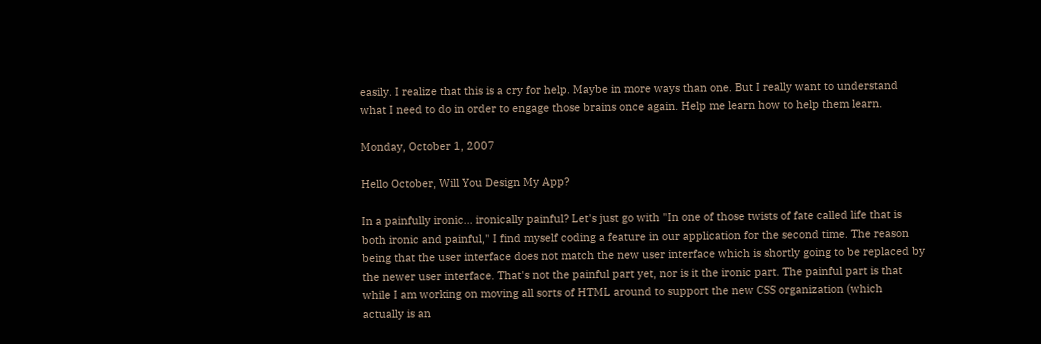easily. I realize that this is a cry for help. Maybe in more ways than one. But I really want to understand what I need to do in order to engage those brains once again. Help me learn how to help them learn.

Monday, October 1, 2007

Hello October, Will You Design My App?

In a painfully ironic... ironically painful? Let's just go with "In one of those twists of fate called life that is both ironic and painful," I find myself coding a feature in our application for the second time. The reason being that the user interface does not match the new user interface which is shortly going to be replaced by the newer user interface. That's not the painful part yet, nor is it the ironic part. The painful part is that while I am working on moving all sorts of HTML around to support the new CSS organization (which actually is an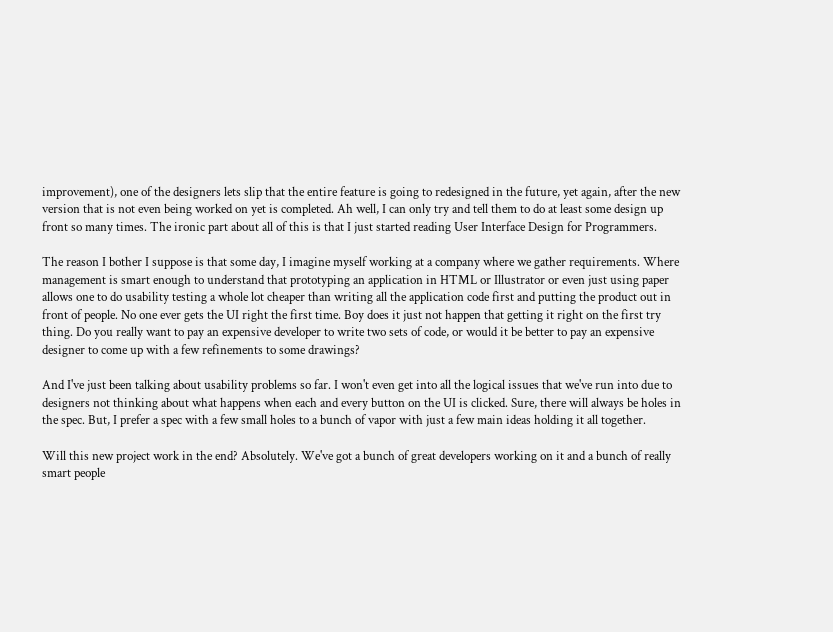improvement), one of the designers lets slip that the entire feature is going to redesigned in the future, yet again, after the new version that is not even being worked on yet is completed. Ah well, I can only try and tell them to do at least some design up front so many times. The ironic part about all of this is that I just started reading User Interface Design for Programmers.

The reason I bother I suppose is that some day, I imagine myself working at a company where we gather requirements. Where management is smart enough to understand that prototyping an application in HTML or Illustrator or even just using paper allows one to do usability testing a whole lot cheaper than writing all the application code first and putting the product out in front of people. No one ever gets the UI right the first time. Boy does it just not happen that getting it right on the first try thing. Do you really want to pay an expensive developer to write two sets of code, or would it be better to pay an expensive designer to come up with a few refinements to some drawings?

And I've just been talking about usability problems so far. I won't even get into all the logical issues that we've run into due to designers not thinking about what happens when each and every button on the UI is clicked. Sure, there will always be holes in the spec. But, I prefer a spec with a few small holes to a bunch of vapor with just a few main ideas holding it all together.

Will this new project work in the end? Absolutely. We've got a bunch of great developers working on it and a bunch of really smart people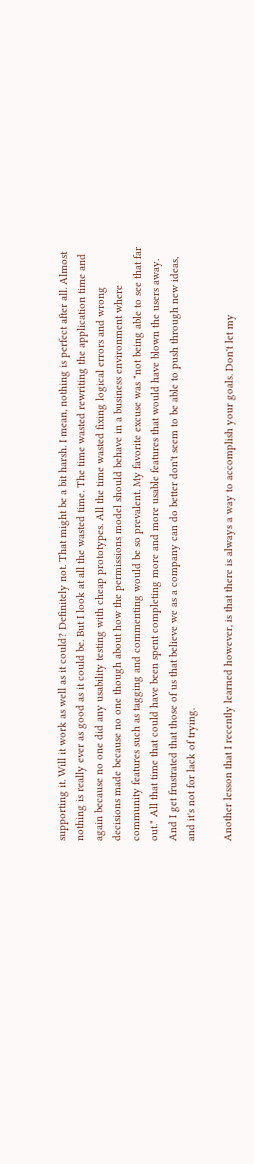supporting it. Will it work as well as it could? Definitely not. That might be a bit harsh. I mean, nothing is perfect after all. Almost nothing is really ever as good as it could be. But I look at all the wasted time. The time wasted rewriting the application time and again because no one did any usability testing with cheap prototypes. All the time wasted fixing logical errors and wrong decisions made because no one though about how the permissions model should behave in a business environment where community features such as tagging and commenting would be so prevalent. My favorite excuse was "not being able to see that far out." All that time that could have been spent completing more and more usable features that would have blown the users away. And I get frustrated that those of us that believe we as a company can do better don't seem to be able to push through new ideas, and it's not for lack of trying.

Another lesson that I recently learned however, is that there is always a way to accomplish your goals. Don't let my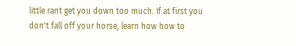little rant get you down too much. If at first you don't fall off your horse, learn how how to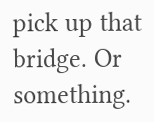pick up that bridge. Or something.